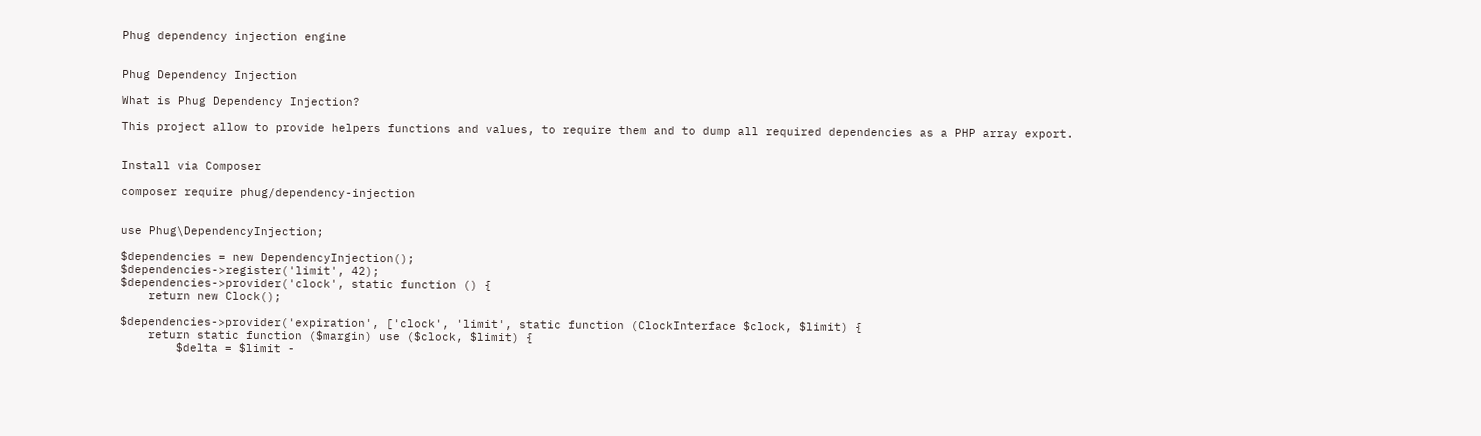Phug dependency injection engine


Phug Dependency Injection

What is Phug Dependency Injection?

This project allow to provide helpers functions and values, to require them and to dump all required dependencies as a PHP array export.


Install via Composer

composer require phug/dependency-injection


use Phug\DependencyInjection;

$dependencies = new DependencyInjection();
$dependencies->register('limit', 42);
$dependencies->provider('clock', static function () {
    return new Clock();

$dependencies->provider('expiration', ['clock', 'limit', static function (ClockInterface $clock, $limit) {
    return static function ($margin) use ($clock, $limit) {
        $delta = $limit -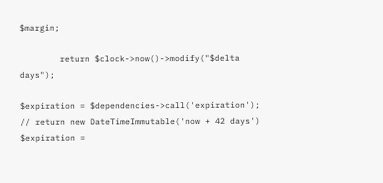$margin;

        return $clock->now()->modify("$delta days");

$expiration = $dependencies->call('expiration'); // return new DateTimeImmutable('now + 42 days')
$expiration =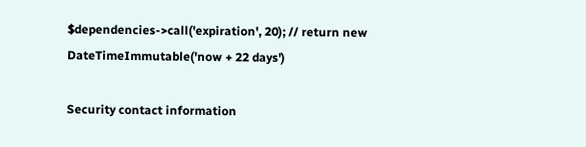$dependencies->call('expiration', 20); // return new DateTimeImmutable('now + 22 days')

Security contact information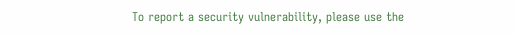To report a security vulnerability, please use the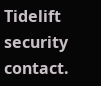Tidelift security contact.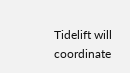Tidelift will coordinate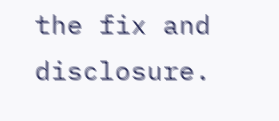the fix and disclosure.